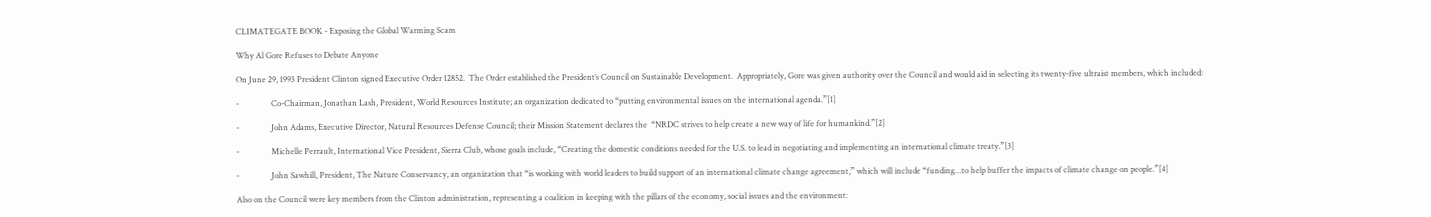CLIMATEGATE BOOK - Exposing the Global Warming Scam

Why Al Gore Refuses to Debate Anyone

On June 29, 1993 President Clinton signed Executive Order 12852.  The Order established the President’s Council on Sustainable Development.  Appropriately, Gore was given authority over the Council and would aid in selecting its twenty-five ultraist members, which included:

-                Co-Chairman, Jonathan Lash, President, World Resources Institute; an organization dedicated to “putting environmental issues on the international agenda.”[1]

-                John Adams, Executive Director, Natural Resources Defense Council; their Mission Statement declares the  “NRDC strives to help create a new way of life for humankind.”[2]

-                Michelle Perrault, International Vice President, Sierra Club, whose goals include, “Creating the domestic conditions needed for the U.S. to lead in negotiating and implementing an international climate treaty.”[3]

-                John Sawhill, President, The Nature Conservancy, an organization that “is working with world leaders to build support of an international climate change agreement,” which will include “funding…to help buffer the impacts of climate change on people.”[4]

Also on the Council were key members from the Clinton administration, representing a coalition in keeping with the pillars of the economy, social issues and the environment: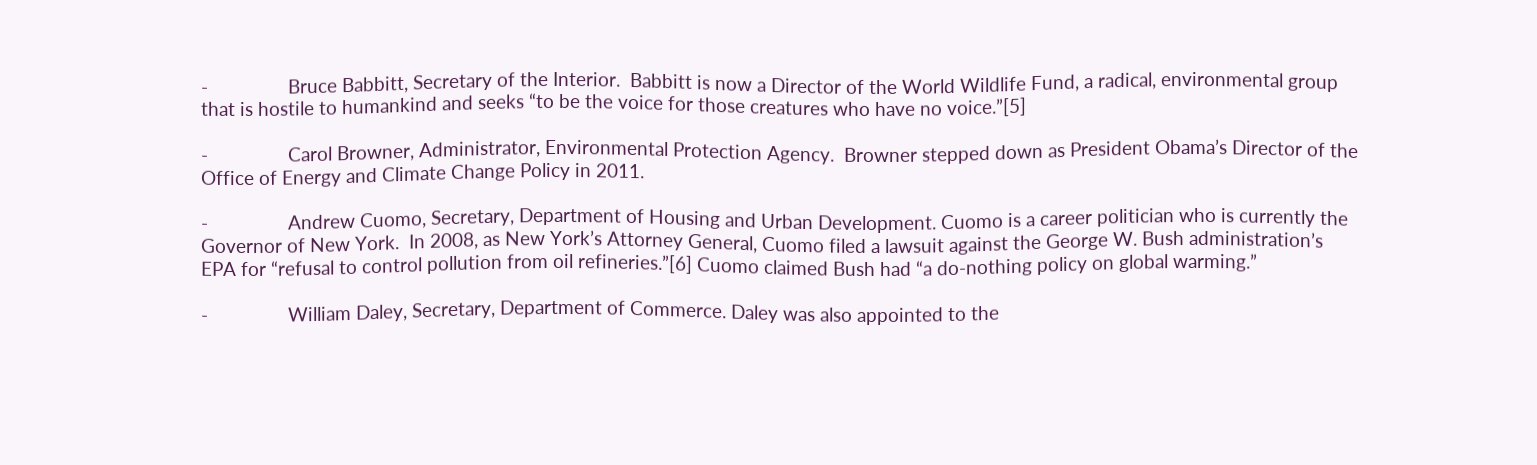-                Bruce Babbitt, Secretary of the Interior.  Babbitt is now a Director of the World Wildlife Fund, a radical, environmental group that is hostile to humankind and seeks “to be the voice for those creatures who have no voice.”[5]

-                Carol Browner, Administrator, Environmental Protection Agency.  Browner stepped down as President Obama’s Director of the Office of Energy and Climate Change Policy in 2011.

-                Andrew Cuomo, Secretary, Department of Housing and Urban Development. Cuomo is a career politician who is currently the Governor of New York.  In 2008, as New York’s Attorney General, Cuomo filed a lawsuit against the George W. Bush administration’s EPA for “refusal to control pollution from oil refineries.”[6] Cuomo claimed Bush had “a do-nothing policy on global warming.”

-                William Daley, Secretary, Department of Commerce. Daley was also appointed to the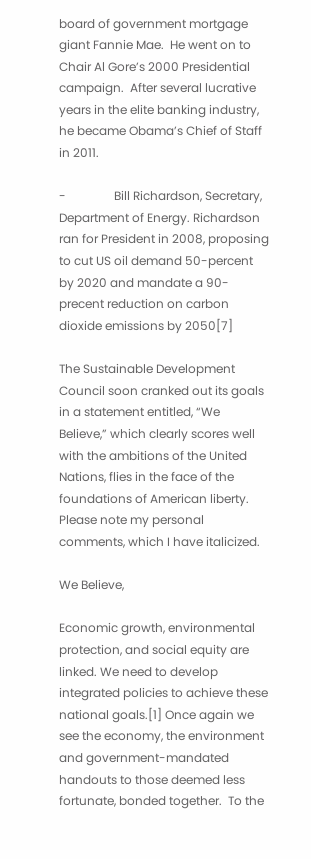board of government mortgage giant Fannie Mae.  He went on to Chair Al Gore’s 2000 Presidential campaign.  After several lucrative years in the elite banking industry, he became Obama’s Chief of Staff in 2011.

-                Bill Richardson, Secretary, Department of Energy. Richardson ran for President in 2008, proposing to cut US oil demand 50-percent by 2020 and mandate a 90-precent reduction on carbon dioxide emissions by 2050[7]

The Sustainable Development Council soon cranked out its goals in a statement entitled, “We Believe,” which clearly scores well with the ambitions of the United Nations, flies in the face of the foundations of American liberty.  Please note my personal comments, which I have italicized.

We Believe,

Economic growth, environmental protection, and social equity are linked. We need to develop integrated policies to achieve these national goals.[1] Once again we see the economy, the environment and government-mandated handouts to those deemed less fortunate, bonded together.  To the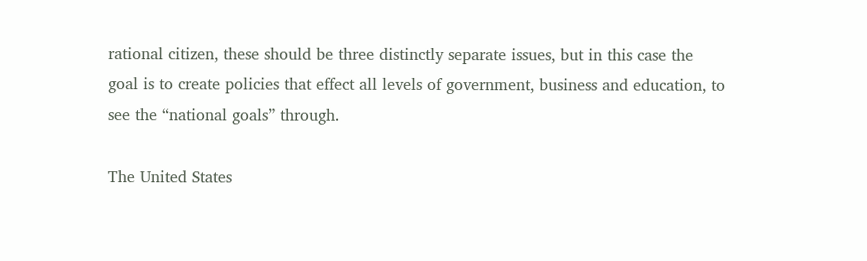rational citizen, these should be three distinctly separate issues, but in this case the goal is to create policies that effect all levels of government, business and education, to see the “national goals” through.

The United States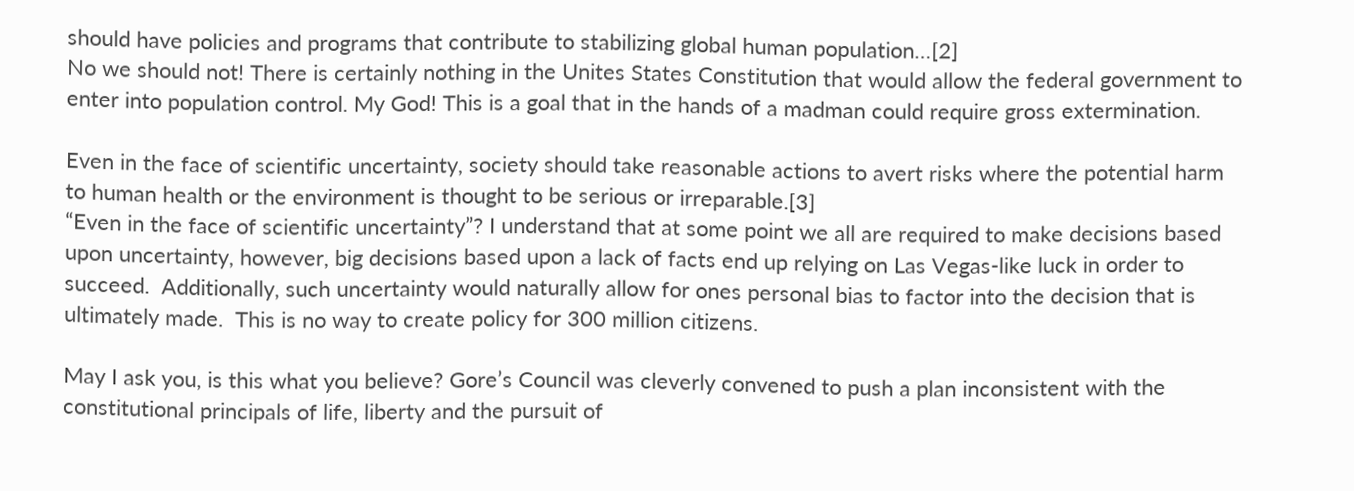should have policies and programs that contribute to stabilizing global human population…[2]
No we should not! There is certainly nothing in the Unites States Constitution that would allow the federal government to enter into population control. My God! This is a goal that in the hands of a madman could require gross extermination.

Even in the face of scientific uncertainty, society should take reasonable actions to avert risks where the potential harm to human health or the environment is thought to be serious or irreparable.[3]
“Even in the face of scientific uncertainty”? I understand that at some point we all are required to make decisions based upon uncertainty, however, big decisions based upon a lack of facts end up relying on Las Vegas-like luck in order to succeed.  Additionally, such uncertainty would naturally allow for ones personal bias to factor into the decision that is ultimately made.  This is no way to create policy for 300 million citizens.

May I ask you, is this what you believe? Gore’s Council was cleverly convened to push a plan inconsistent with the constitutional principals of life, liberty and the pursuit of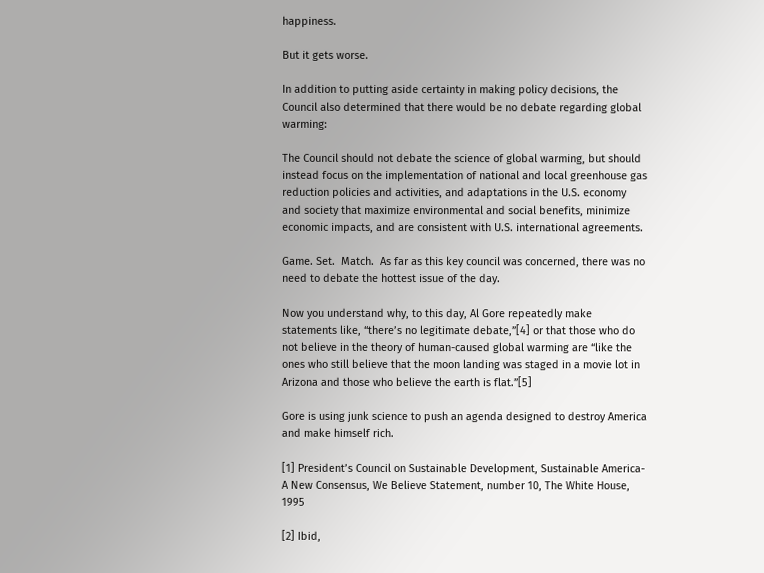happiness.

But it gets worse.

In addition to putting aside certainty in making policy decisions, the Council also determined that there would be no debate regarding global warming:

The Council should not debate the science of global warming, but should instead focus on the implementation of national and local greenhouse gas reduction policies and activities, and adaptations in the U.S. economy and society that maximize environmental and social benefits, minimize economic impacts, and are consistent with U.S. international agreements.

Game. Set.  Match.  As far as this key council was concerned, there was no need to debate the hottest issue of the day.

Now you understand why, to this day, Al Gore repeatedly make statements like, “there’s no legitimate debate,”[4] or that those who do not believe in the theory of human-caused global warming are “like the ones who still believe that the moon landing was staged in a movie lot in Arizona and those who believe the earth is flat.”[5]

Gore is using junk science to push an agenda designed to destroy America and make himself rich.

[1] President’s Council on Sustainable Development, Sustainable America-A New Consensus, We Believe Statement, number 10, The White House, 1995

[2] Ibid,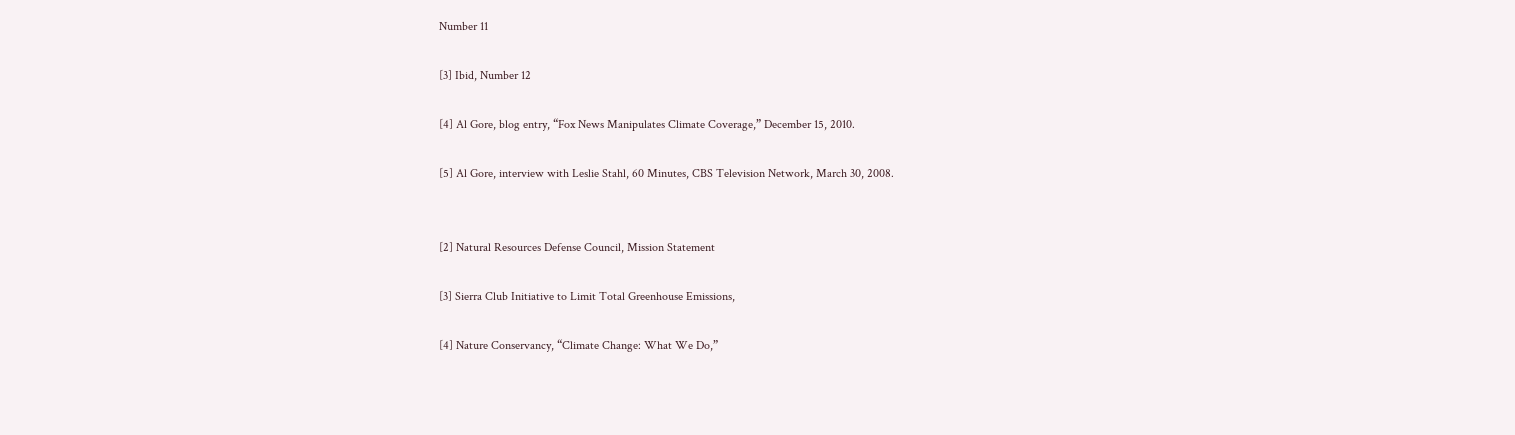Number 11

[3] Ibid, Number 12

[4] Al Gore, blog entry, “Fox News Manipulates Climate Coverage,” December 15, 2010.

[5] Al Gore, interview with Leslie Stahl, 60 Minutes, CBS Television Network, March 30, 2008.


[2] Natural Resources Defense Council, Mission Statement

[3] Sierra Club Initiative to Limit Total Greenhouse Emissions,

[4] Nature Conservancy, “Climate Change: What We Do,”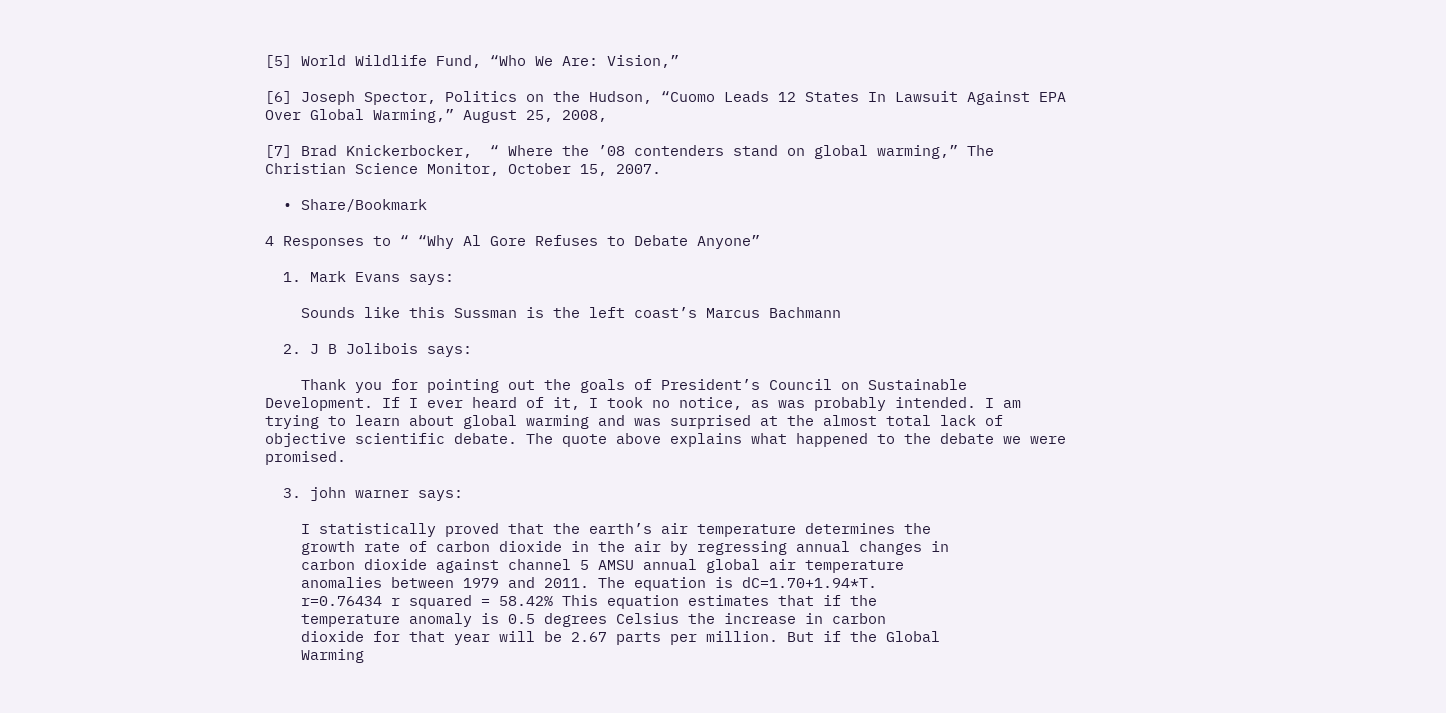[5] World Wildlife Fund, “Who We Are: Vision,”

[6] Joseph Spector, Politics on the Hudson, “Cuomo Leads 12 States In Lawsuit Against EPA Over Global Warming,” August 25, 2008,

[7] Brad Knickerbocker,  “ Where the ’08 contenders stand on global warming,” The Christian Science Monitor, October 15, 2007.

  • Share/Bookmark

4 Responses to “ “Why Al Gore Refuses to Debate Anyone”

  1. Mark Evans says:

    Sounds like this Sussman is the left coast’s Marcus Bachmann

  2. J B Jolibois says:

    Thank you for pointing out the goals of President’s Council on Sustainable Development. If I ever heard of it, I took no notice, as was probably intended. I am trying to learn about global warming and was surprised at the almost total lack of objective scientific debate. The quote above explains what happened to the debate we were promised.

  3. john warner says:

    I statistically proved that the earth’s air temperature determines the
    growth rate of carbon dioxide in the air by regressing annual changes in
    carbon dioxide against channel 5 AMSU annual global air temperature
    anomalies between 1979 and 2011. The equation is dC=1.70+1.94*T.
    r=0.76434 r squared = 58.42% This equation estimates that if the
    temperature anomaly is 0.5 degrees Celsius the increase in carbon
    dioxide for that year will be 2.67 parts per million. But if the Global
    Warming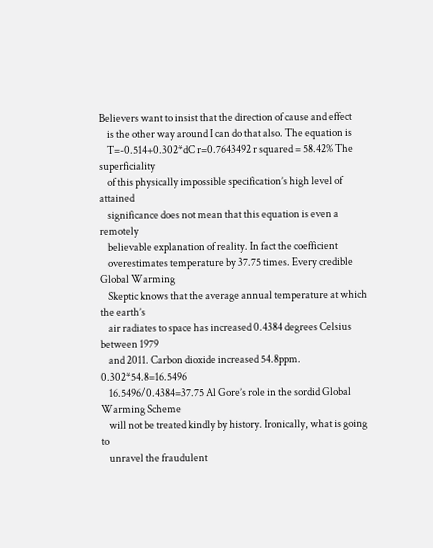Believers want to insist that the direction of cause and effect
    is the other way around I can do that also. The equation is
    T=-0.514+0.302*dC r=0.7643492 r squared = 58.42% The superficiality
    of this physically impossible specification’s high level of attained
    significance does not mean that this equation is even a remotely
    believable explanation of reality. In fact the coefficient
    overestimates temperature by 37.75 times. Every credible Global Warming
    Skeptic knows that the average annual temperature at which the earth’s
    air radiates to space has increased 0.4384 degrees Celsius between 1979
    and 2011. Carbon dioxide increased 54.8ppm. 0.302*54.8=16.5496
    16.5496/0.4384=37.75 Al Gore’s role in the sordid Global Warming Scheme
    will not be treated kindly by history. Ironically, what is going to
    unravel the fraudulent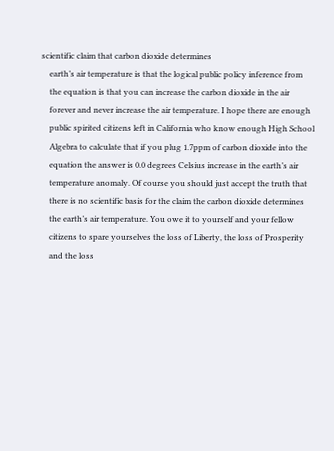scientific claim that carbon dioxide determines
    earth’s air temperature is that the logical public policy inference from
    the equation is that you can increase the carbon dioxide in the air
    forever and never increase the air temperature. I hope there are enough
    public spirited citizens left in California who know enough High School
    Algebra to calculate that if you plug 1.7ppm of carbon dioxide into the
    equation the answer is 0.0 degrees Celsius increase in the earth’s air
    temperature anomaly. Of course you should just accept the truth that
    there is no scientific basis for the claim the carbon dioxide determines
    the earth’s air temperature. You owe it to yourself and your fellow
    citizens to spare yourselves the loss of Liberty, the loss of Prosperity
    and the loss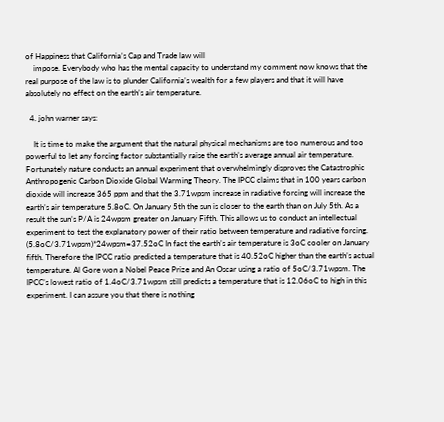of Happiness that California’s Cap and Trade law will
    impose. Everybody who has the mental capacity to understand my comment now knows that the real purpose of the law is to plunder California’s wealth for a few players and that it will have absolutely no effect on the earth’s air temperature.

  4. john warner says:

    It is time to make the argument that the natural physical mechanisms are too numerous and too powerful to let any forcing factor substantially raise the earth’s average annual air temperature. Fortunately nature conducts an annual experiment that overwhelmingly disproves the Catastrophic Anthropogenic Carbon Dioxide Global Warming Theory. The IPCC claims that in 100 years carbon dioxide will increase 365 ppm and that the 3.71wpsm increase in radiative forcing will increase the earth’s air temperature 5.8oC. On January 5th the sun is closer to the earth than on July 5th. As a result the sun’s P/A is 24wpsm greater on January Fifth. This allows us to conduct an intellectual experiment to test the explanatory power of their ratio between temperature and radiative forcing. (5.8oC/3.71wpsm)*24wpsm=37.52oC In fact the earth’s air temperature is 3oC cooler on January fifth. Therefore the IPCC ratio predicted a temperature that is 40.52oC higher than the earth’s actual temperature. Al Gore won a Nobel Peace Prize and An Oscar using a ratio of 5oC/3.71wpsm. The IPCC’s lowest ratio of 1.4oC/3.71wpsm still predicts a temperature that is 12.06oC to high in this experiment. I can assure you that there is nothing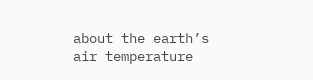about the earth’s air temperature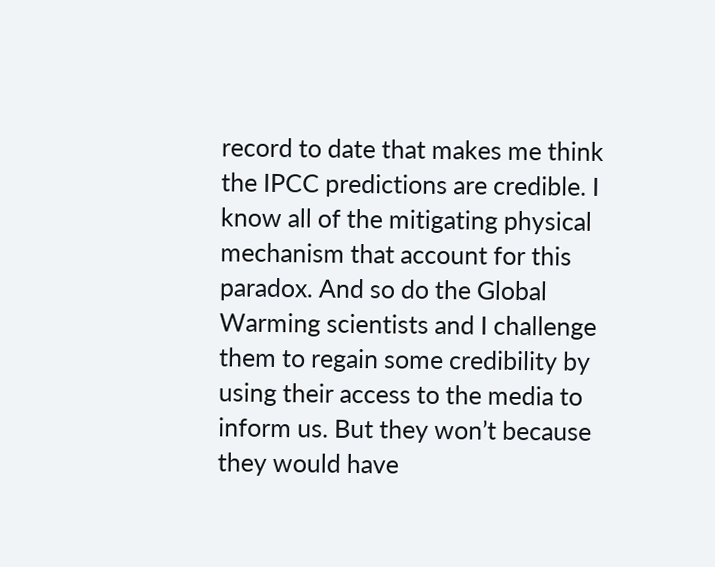record to date that makes me think the IPCC predictions are credible. I know all of the mitigating physical mechanism that account for this paradox. And so do the Global Warming scientists and I challenge them to regain some credibility by using their access to the media to inform us. But they won’t because they would have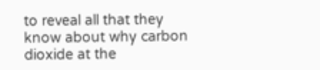to reveal all that they know about why carbon dioxide at the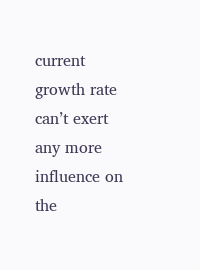current growth rate can’t exert any more influence on the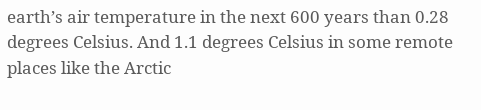earth’s air temperature in the next 600 years than 0.28 degrees Celsius. And 1.1 degrees Celsius in some remote places like the Arctic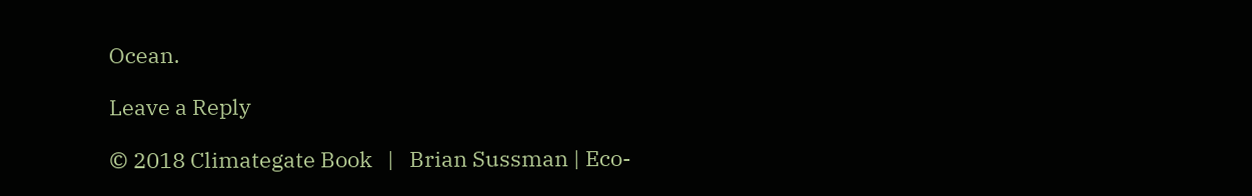Ocean.

Leave a Reply

© 2018 Climategate Book   |   Brian Sussman | Eco-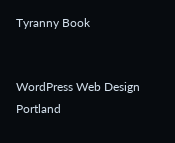Tyranny Book


WordPress Web Design Portland